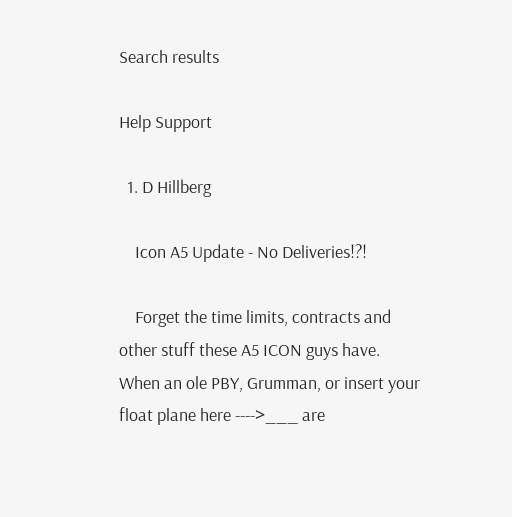Search results

Help Support

  1. D Hillberg

    Icon A5 Update - No Deliveries!?!

    Forget the time limits, contracts and other stuff these A5 ICON guys have. When an ole PBY, Grumman, or insert your float plane here ---->___ are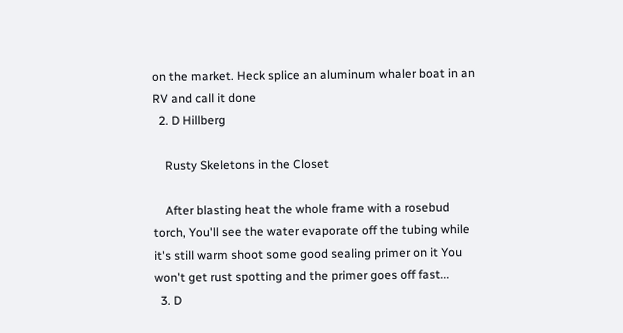on the market. Heck splice an aluminum whaler boat in an RV and call it done
  2. D Hillberg

    Rusty Skeletons in the Closet

    After blasting heat the whole frame with a rosebud torch, You'll see the water evaporate off the tubing while it's still warm shoot some good sealing primer on it You won't get rust spotting and the primer goes off fast...
  3. D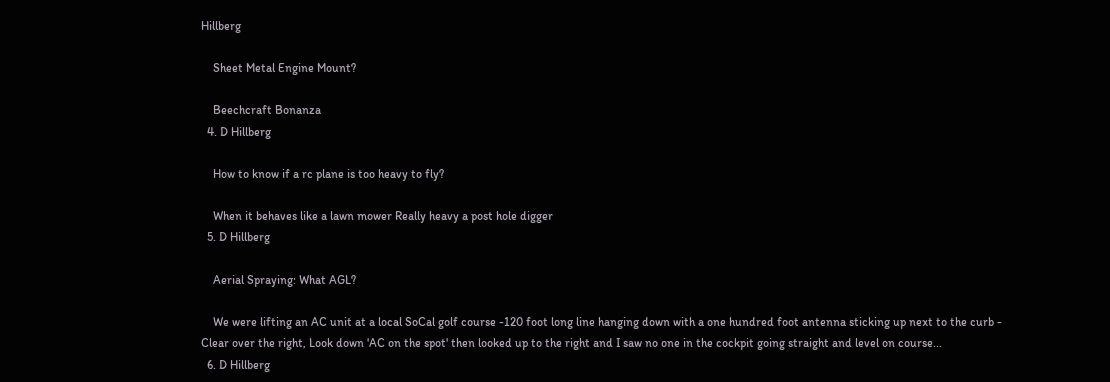Hillberg

    Sheet Metal Engine Mount?

    Beechcraft Bonanza
  4. D Hillberg

    How to know if a rc plane is too heavy to fly?

    When it behaves like a lawn mower Really heavy a post hole digger
  5. D Hillberg

    Aerial Spraying: What AGL?

    We were lifting an AC unit at a local SoCal golf course -120 foot long line hanging down with a one hundred foot antenna sticking up next to the curb - Clear over the right, Look down 'AC on the spot' then looked up to the right and I saw no one in the cockpit going straight and level on course...
  6. D Hillberg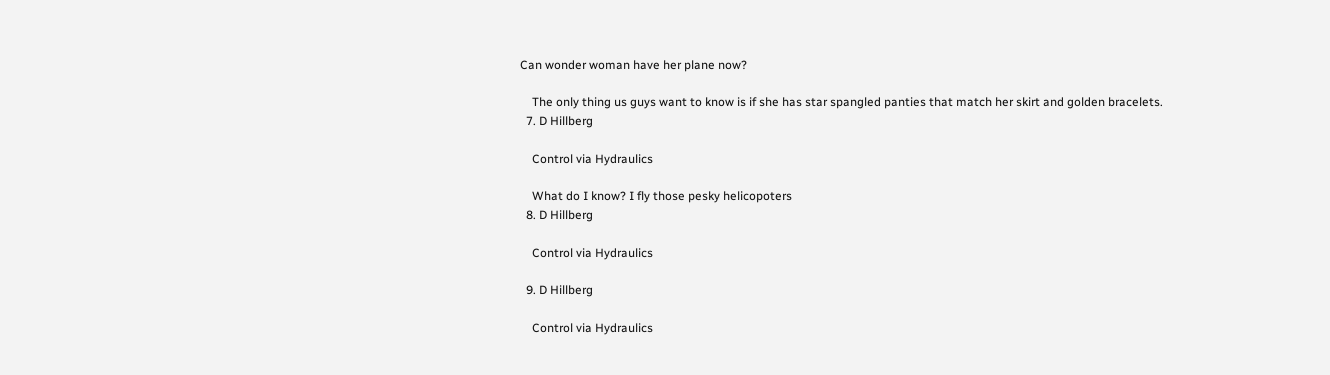Can wonder woman have her plane now?

    The only thing us guys want to know is if she has star spangled panties that match her skirt and golden bracelets.
  7. D Hillberg

    Control via Hydraulics

    What do I know? I fly those pesky helicopoters
  8. D Hillberg

    Control via Hydraulics

  9. D Hillberg

    Control via Hydraulics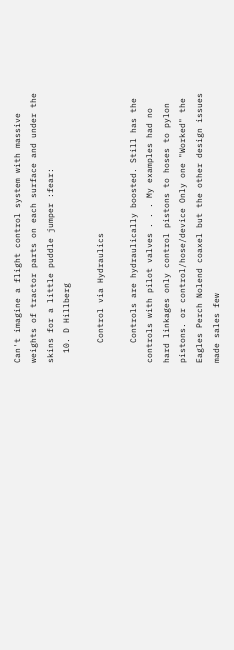Can't imagine a flight control system with massive weights of tractor parts on each surface and under the skins for a little puddle jumper :fear:
  10. D Hillberg

    Control via Hydraulics

    Controls are hydraulically boosted. Still has the controls with pilot valves . . . My examples had no hard linkages only control pistons to hoses to pylon pistons. or control/hose/device Only one "Worked" the Eagles Perch Nolend coaxel but the other design issues made sales few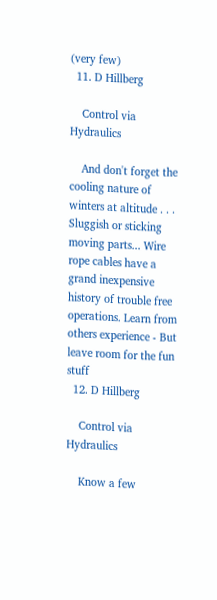(very few)
  11. D Hillberg

    Control via Hydraulics

    And don't forget the cooling nature of winters at altitude . . . Sluggish or sticking moving parts... Wire rope cables have a grand inexpensive history of trouble free operations. Learn from others experience - But leave room for the fun stuff
  12. D Hillberg

    Control via Hydraulics

    Know a few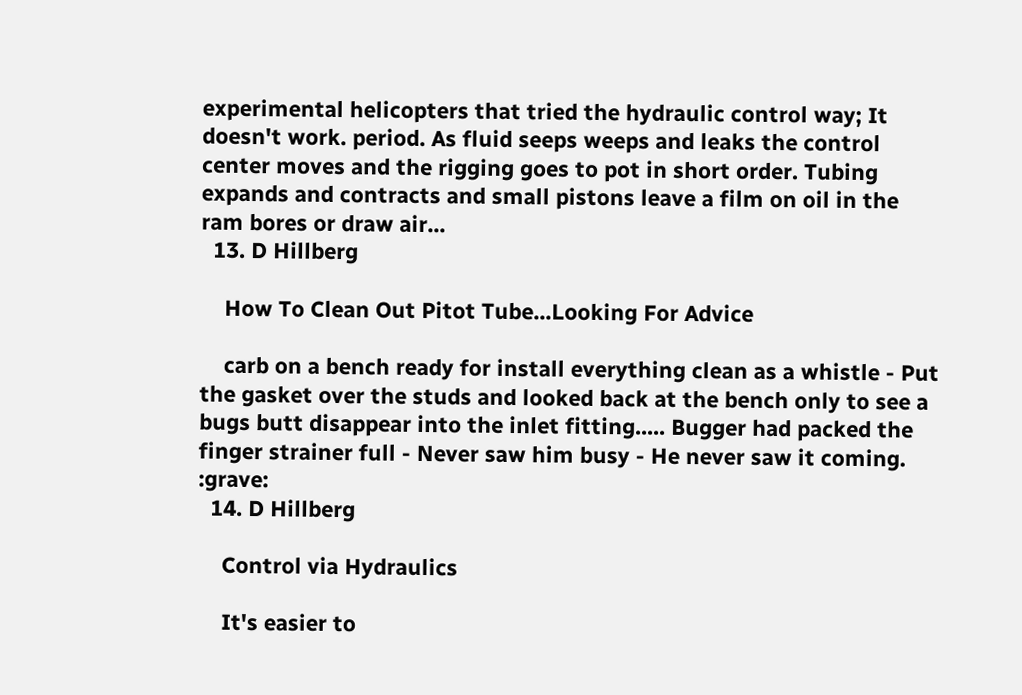experimental helicopters that tried the hydraulic control way; It doesn't work. period. As fluid seeps weeps and leaks the control center moves and the rigging goes to pot in short order. Tubing expands and contracts and small pistons leave a film on oil in the ram bores or draw air...
  13. D Hillberg

    How To Clean Out Pitot Tube...Looking For Advice

    carb on a bench ready for install everything clean as a whistle - Put the gasket over the studs and looked back at the bench only to see a bugs butt disappear into the inlet fitting..... Bugger had packed the finger strainer full - Never saw him busy - He never saw it coming. :grave:
  14. D Hillberg

    Control via Hydraulics

    It's easier to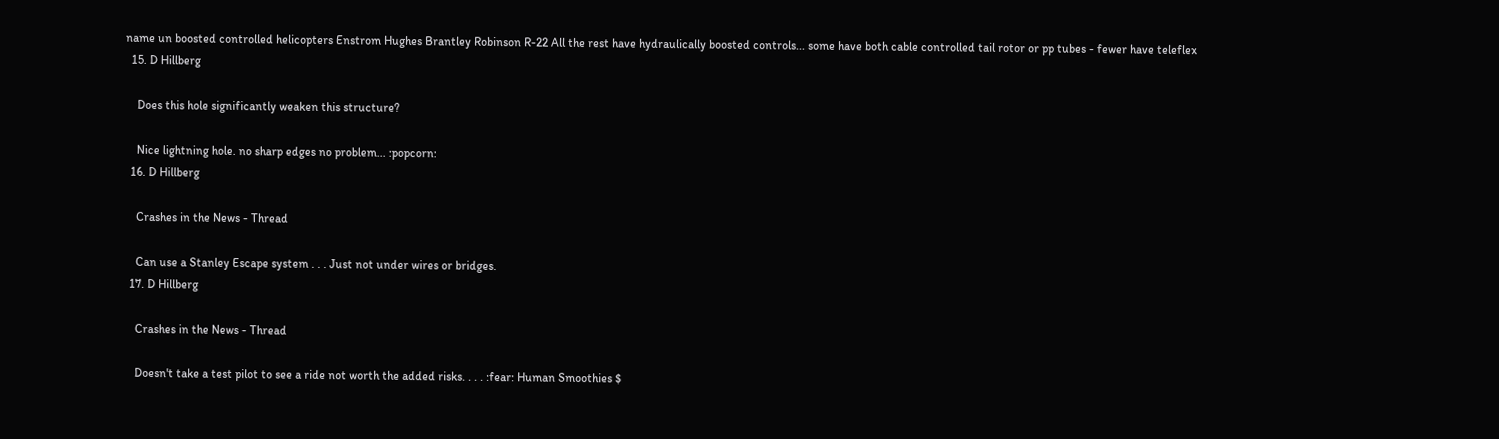name un boosted controlled helicopters Enstrom Hughes Brantley Robinson R-22 All the rest have hydraulically boosted controls... some have both cable controlled tail rotor or pp tubes - fewer have teleflex
  15. D Hillberg

    Does this hole significantly weaken this structure?

    Nice lightning hole. no sharp edges no problem... :popcorn:
  16. D Hillberg

    Crashes in the News - Thread

    Can use a Stanley Escape system . . . Just not under wires or bridges.
  17. D Hillberg

    Crashes in the News - Thread

    Doesn't take a test pilot to see a ride not worth the added risks. . . . :fear: Human Smoothies $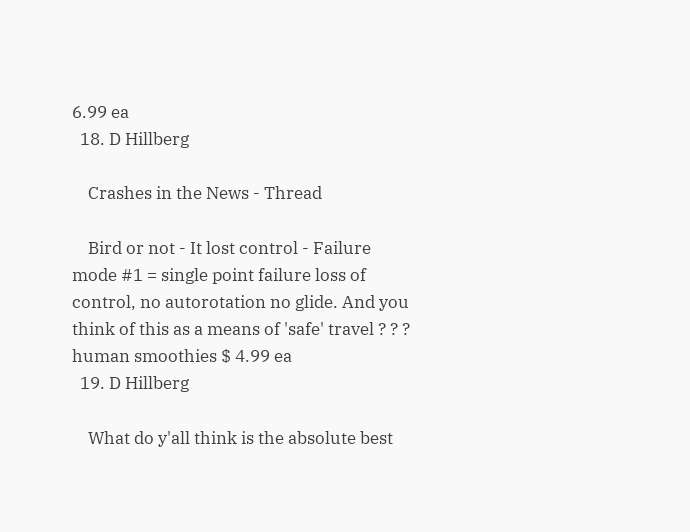6.99 ea
  18. D Hillberg

    Crashes in the News - Thread

    Bird or not - It lost control - Failure mode #1 = single point failure loss of control, no autorotation no glide. And you think of this as a means of 'safe' travel ? ? ? human smoothies $ 4.99 ea
  19. D Hillberg

    What do y'all think is the absolute best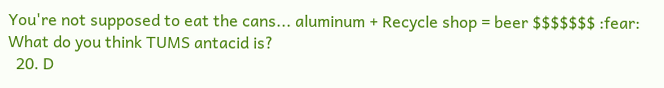You're not supposed to eat the cans... aluminum + Recycle shop = beer $$$$$$$ :fear: What do you think TUMS antacid is?
  20. D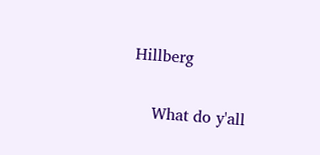Hillberg

    What do y'all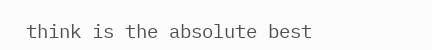think is the absolute best